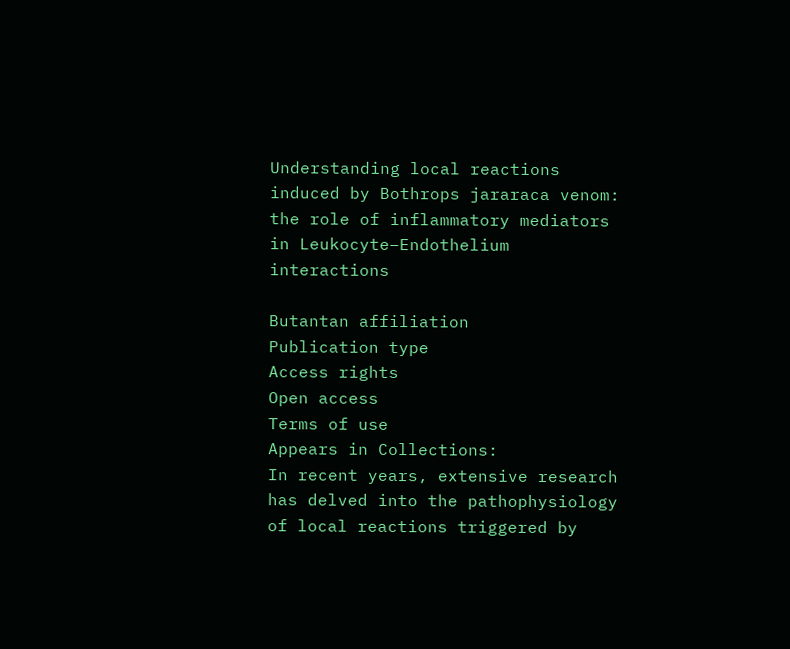Understanding local reactions induced by Bothrops jararaca venom: the role of inflammatory mediators in Leukocyte–Endothelium interactions

Butantan affiliation
Publication type
Access rights
Open access
Terms of use
Appears in Collections:
In recent years, extensive research has delved into the pathophysiology of local reactions triggered by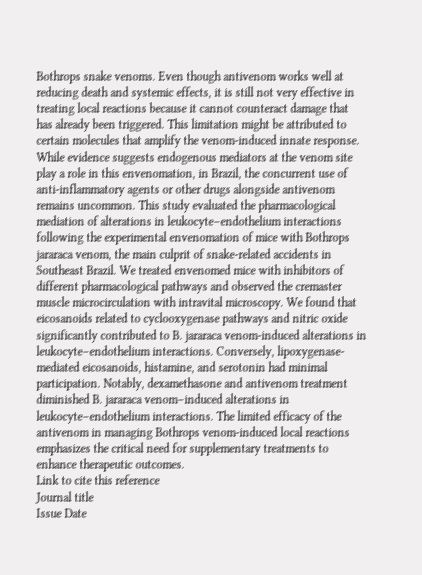Bothrops snake venoms. Even though antivenom works well at reducing death and systemic effects, it is still not very effective in treating local reactions because it cannot counteract damage that has already been triggered. This limitation might be attributed to certain molecules that amplify the venom-induced innate response. While evidence suggests endogenous mediators at the venom site play a role in this envenomation, in Brazil, the concurrent use of anti-inflammatory agents or other drugs alongside antivenom remains uncommon. This study evaluated the pharmacological mediation of alterations in leukocyte–endothelium interactions following the experimental envenomation of mice with Bothrops jararaca venom, the main culprit of snake-related accidents in Southeast Brazil. We treated envenomed mice with inhibitors of different pharmacological pathways and observed the cremaster muscle microcirculation with intravital microscopy. We found that eicosanoids related to cyclooxygenase pathways and nitric oxide significantly contributed to B. jararaca venom-induced alterations in leukocyte–endothelium interactions. Conversely, lipoxygenase-mediated eicosanoids, histamine, and serotonin had minimal participation. Notably, dexamethasone and antivenom treatment diminished B. jararaca venom–induced alterations in leukocyte–endothelium interactions. The limited efficacy of the antivenom in managing Bothrops venom-induced local reactions emphasizes the critical need for supplementary treatments to enhance therapeutic outcomes.
Link to cite this reference
Journal title
Issue Date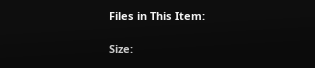Files in This Item:

Size: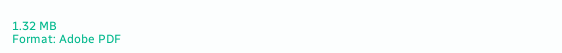1.32 MB
Format: Adobe PDF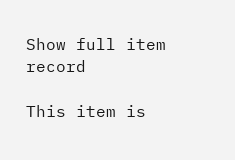Show full item record

This item is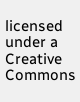licensed under a Creative Commons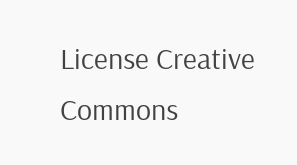License Creative Commons